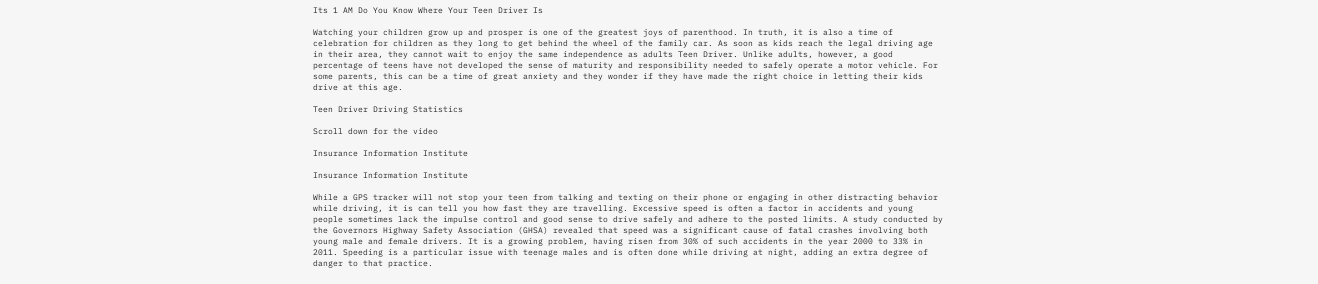Its 1 AM Do You Know Where Your Teen Driver Is

Watching your children grow up and prosper is one of the greatest joys of parenthood. In truth, it is also a time of celebration for children as they long to get behind the wheel of the family car. As soon as kids reach the legal driving age in their area, they cannot wait to enjoy the same independence as adults Teen Driver. Unlike adults, however, a good percentage of teens have not developed the sense of maturity and responsibility needed to safely operate a motor vehicle. For some parents, this can be a time of great anxiety and they wonder if they have made the right choice in letting their kids drive at this age.

Teen Driver Driving Statistics

Scroll down for the video

Insurance Information Institute

Insurance Information Institute

While a GPS tracker will not stop your teen from talking and texting on their phone or engaging in other distracting behavior while driving, it is can tell you how fast they are travelling. Excessive speed is often a factor in accidents and young people sometimes lack the impulse control and good sense to drive safely and adhere to the posted limits. A study conducted by the Governors Highway Safety Association (GHSA) revealed that speed was a significant cause of fatal crashes involving both young male and female drivers. It is a growing problem, having risen from 30% of such accidents in the year 2000 to 33% in 2011. Speeding is a particular issue with teenage males and is often done while driving at night, adding an extra degree of danger to that practice.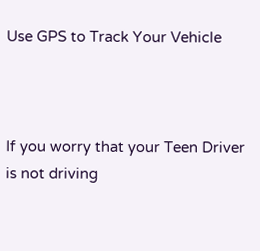Use GPS to Track Your Vehicle



If you worry that your Teen Driver is not driving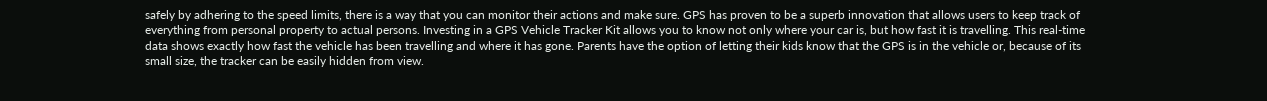safely by adhering to the speed limits, there is a way that you can monitor their actions and make sure. GPS has proven to be a superb innovation that allows users to keep track of everything from personal property to actual persons. Investing in a GPS Vehicle Tracker Kit allows you to know not only where your car is, but how fast it is travelling. This real-time data shows exactly how fast the vehicle has been travelling and where it has gone. Parents have the option of letting their kids know that the GPS is in the vehicle or, because of its small size, the tracker can be easily hidden from view.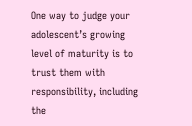One way to judge your adolescent’s growing level of maturity is to trust them with responsibility, including the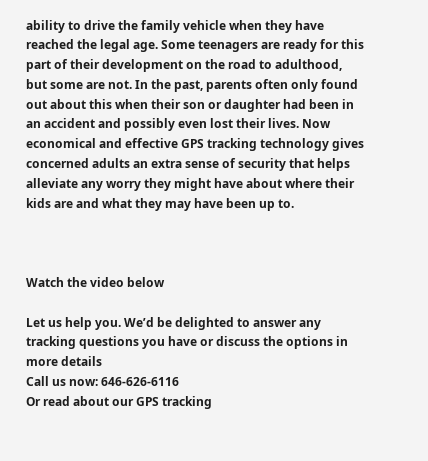ability to drive the family vehicle when they have reached the legal age. Some teenagers are ready for this part of their development on the road to adulthood, but some are not. In the past, parents often only found out about this when their son or daughter had been in an accident and possibly even lost their lives. Now economical and effective GPS tracking technology gives concerned adults an extra sense of security that helps alleviate any worry they might have about where their kids are and what they may have been up to.



Watch the video below

Let us help you. We’d be delighted to answer any tracking questions you have or discuss the options in more details
Call us now: 646-626-6116
Or read about our GPS tracking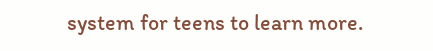system for teens to learn more.